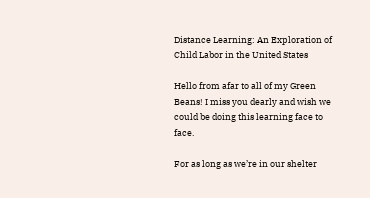Distance Learning: An Exploration of Child Labor in the United States

Hello from afar to all of my Green Beans! I miss you dearly and wish we could be doing this learning face to face.

For as long as we’re in our shelter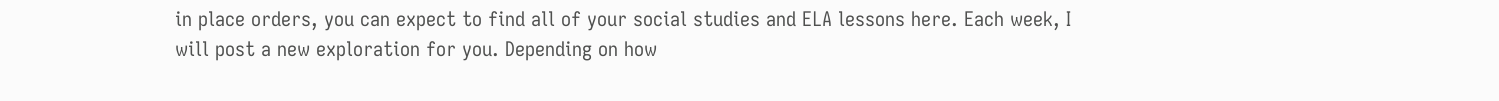in place orders, you can expect to find all of your social studies and ELA lessons here. Each week, I will post a new exploration for you. Depending on how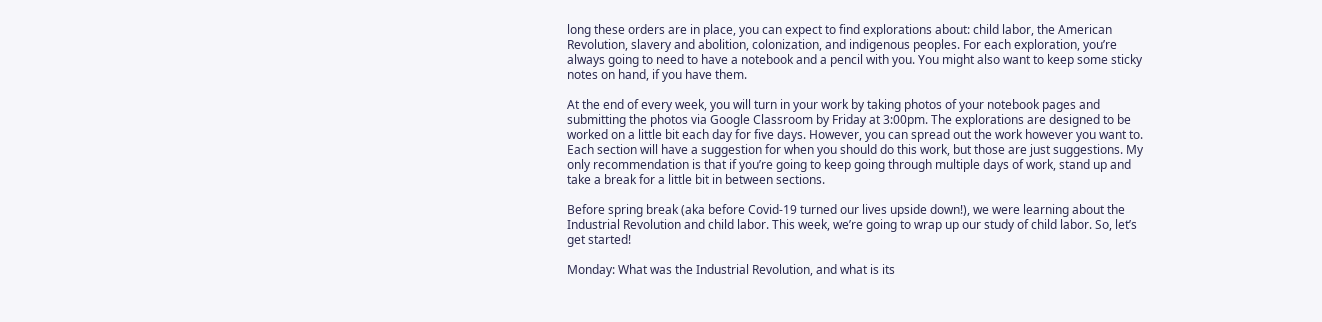long these orders are in place, you can expect to find explorations about: child labor, the American Revolution, slavery and abolition, colonization, and indigenous peoples. For each exploration, you’re always going to need to have a notebook and a pencil with you. You might also want to keep some sticky notes on hand, if you have them.

At the end of every week, you will turn in your work by taking photos of your notebook pages and submitting the photos via Google Classroom by Friday at 3:00pm. The explorations are designed to be worked on a little bit each day for five days. However, you can spread out the work however you want to. Each section will have a suggestion for when you should do this work, but those are just suggestions. My only recommendation is that if you’re going to keep going through multiple days of work, stand up and take a break for a little bit in between sections.

Before spring break (aka before Covid-19 turned our lives upside down!), we were learning about the Industrial Revolution and child labor. This week, we’re going to wrap up our study of child labor. So, let’s get started!

Monday: What was the Industrial Revolution, and what is its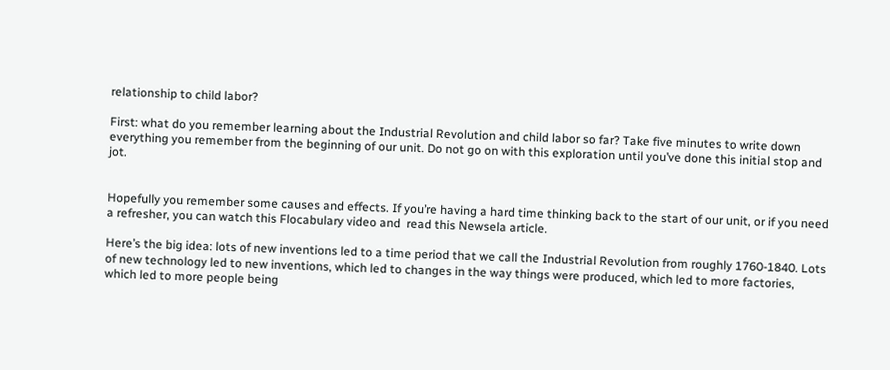relationship to child labor?

First: what do you remember learning about the Industrial Revolution and child labor so far? Take five minutes to write down everything you remember from the beginning of our unit. Do not go on with this exploration until you’ve done this initial stop and jot.


Hopefully you remember some causes and effects. If you’re having a hard time thinking back to the start of our unit, or if you need a refresher, you can watch this Flocabulary video and  read this Newsela article.

Here’s the big idea: lots of new inventions led to a time period that we call the Industrial Revolution from roughly 1760-1840. Lots of new technology led to new inventions, which led to changes in the way things were produced, which led to more factories, which led to more people being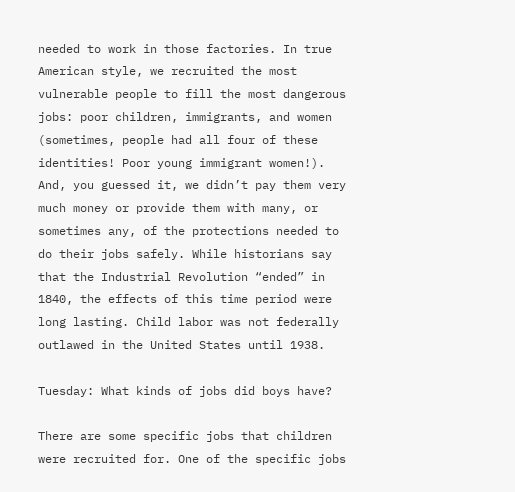needed to work in those factories. In true American style, we recruited the most vulnerable people to fill the most dangerous jobs: poor children, immigrants, and women (sometimes, people had all four of these identities! Poor young immigrant women!). And, you guessed it, we didn’t pay them very much money or provide them with many, or sometimes any, of the protections needed to do their jobs safely. While historians say that the Industrial Revolution “ended” in 1840, the effects of this time period were long lasting. Child labor was not federally outlawed in the United States until 1938.

Tuesday: What kinds of jobs did boys have?

There are some specific jobs that children were recruited for. One of the specific jobs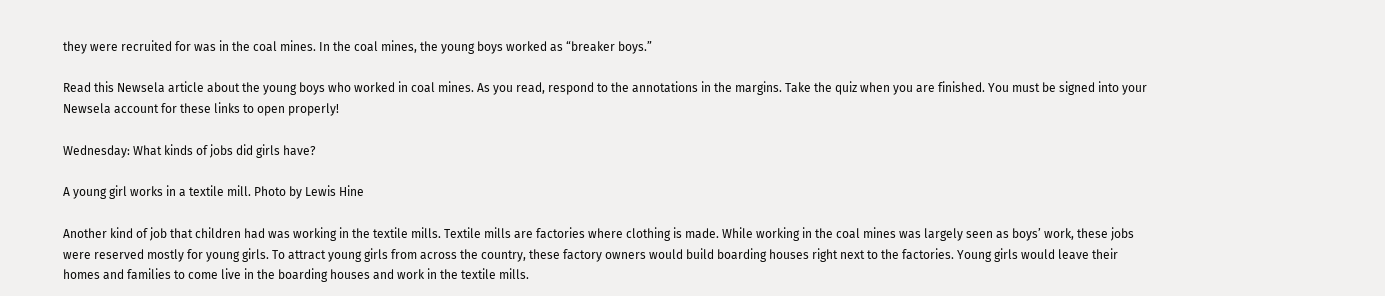they were recruited for was in the coal mines. In the coal mines, the young boys worked as “breaker boys.”

Read this Newsela article about the young boys who worked in coal mines. As you read, respond to the annotations in the margins. Take the quiz when you are finished. You must be signed into your Newsela account for these links to open properly!

Wednesday: What kinds of jobs did girls have?

A young girl works in a textile mill. Photo by Lewis Hine

Another kind of job that children had was working in the textile mills. Textile mills are factories where clothing is made. While working in the coal mines was largely seen as boys’ work, these jobs were reserved mostly for young girls. To attract young girls from across the country, these factory owners would build boarding houses right next to the factories. Young girls would leave their homes and families to come live in the boarding houses and work in the textile mills.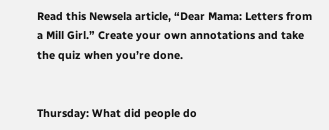Read this Newsela article, “Dear Mama: Letters from a Mill Girl.” Create your own annotations and take the quiz when you’re done.


Thursday: What did people do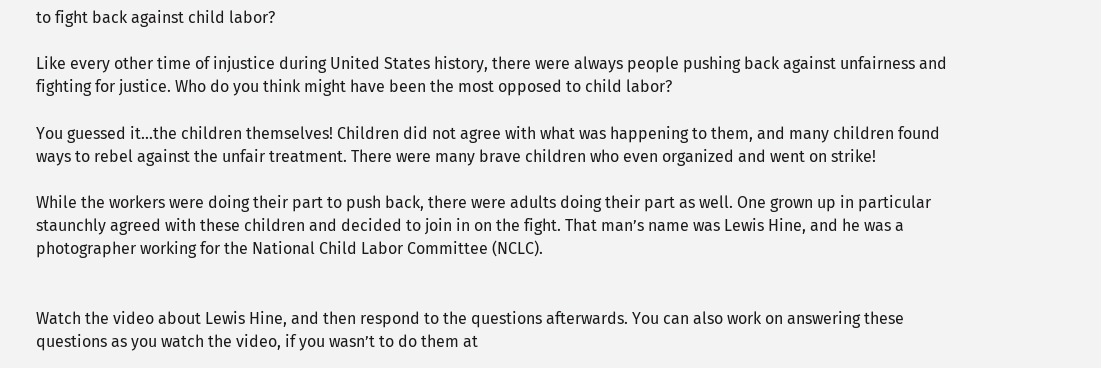to fight back against child labor?

Like every other time of injustice during United States history, there were always people pushing back against unfairness and fighting for justice. Who do you think might have been the most opposed to child labor?

You guessed it…the children themselves! Children did not agree with what was happening to them, and many children found ways to rebel against the unfair treatment. There were many brave children who even organized and went on strike!

While the workers were doing their part to push back, there were adults doing their part as well. One grown up in particular staunchly agreed with these children and decided to join in on the fight. That man’s name was Lewis Hine, and he was a photographer working for the National Child Labor Committee (NCLC).


Watch the video about Lewis Hine, and then respond to the questions afterwards. You can also work on answering these questions as you watch the video, if you wasn’t to do them at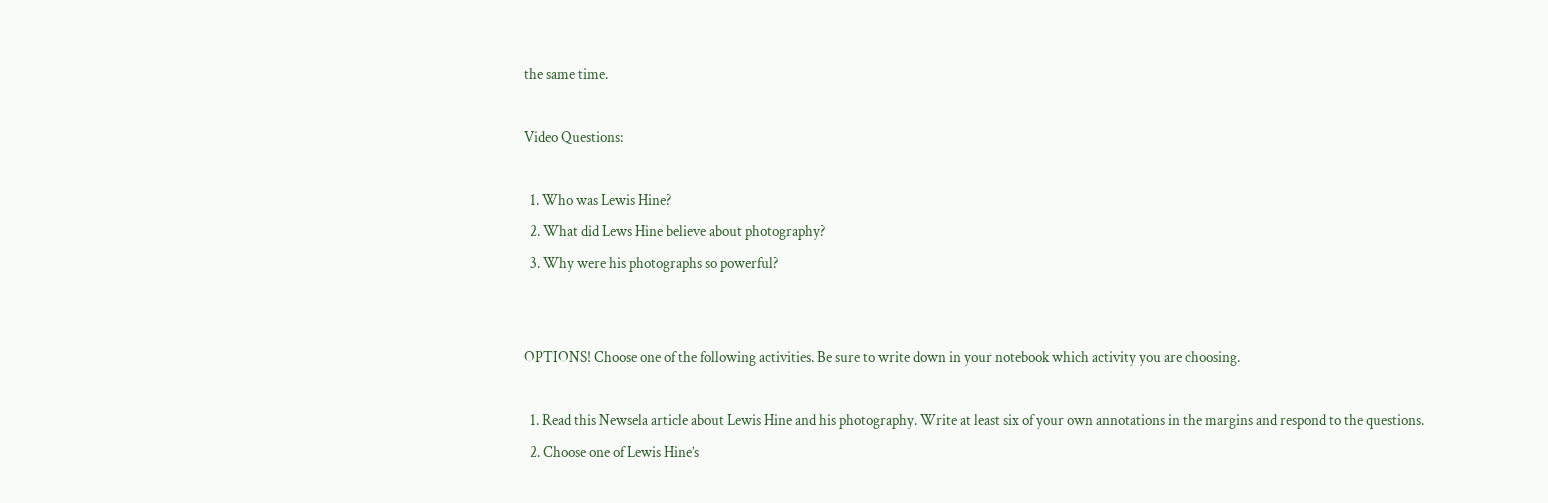the same time.

Video Questions:

  1. Who was Lewis Hine?
  2. What did Lews Hine believe about photography?
  3. Why were his photographs so powerful?


OPTIONS! Choose one of the following activities. Be sure to write down in your notebook which activity you are choosing.

  1. Read this Newsela article about Lewis Hine and his photography. Write at least six of your own annotations in the margins and respond to the questions.
  2. Choose one of Lewis Hine’s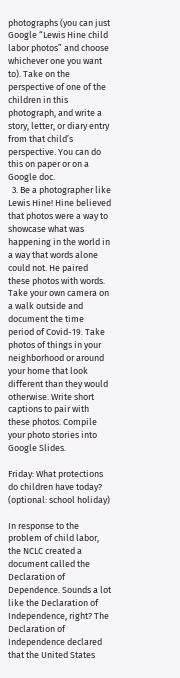photographs (you can just Google “Lewis Hine child labor photos” and choose whichever one you want to). Take on the perspective of one of the children in this photograph, and write a story, letter, or diary entry from that child’s perspective. You can do this on paper or on a Google doc.
  3. Be a photographer like Lewis Hine! Hine believed that photos were a way to showcase what was happening in the world in a way that words alone could not. He paired these photos with words. Take your own camera on a walk outside and document the time period of Covid-19. Take photos of things in your neighborhood or around your home that look different than they would otherwise. Write short captions to pair with these photos. Compile your photo stories into Google Slides.

Friday: What protections do children have today? (optional: school holiday)

In response to the problem of child labor, the NCLC created a document called the Declaration of Dependence. Sounds a lot like the Declaration of Independence, right? The Declaration of Independence declared that the United States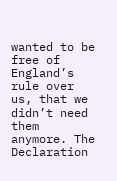wanted to be free of England’s rule over us, that we didn’t need them anymore. The Declaration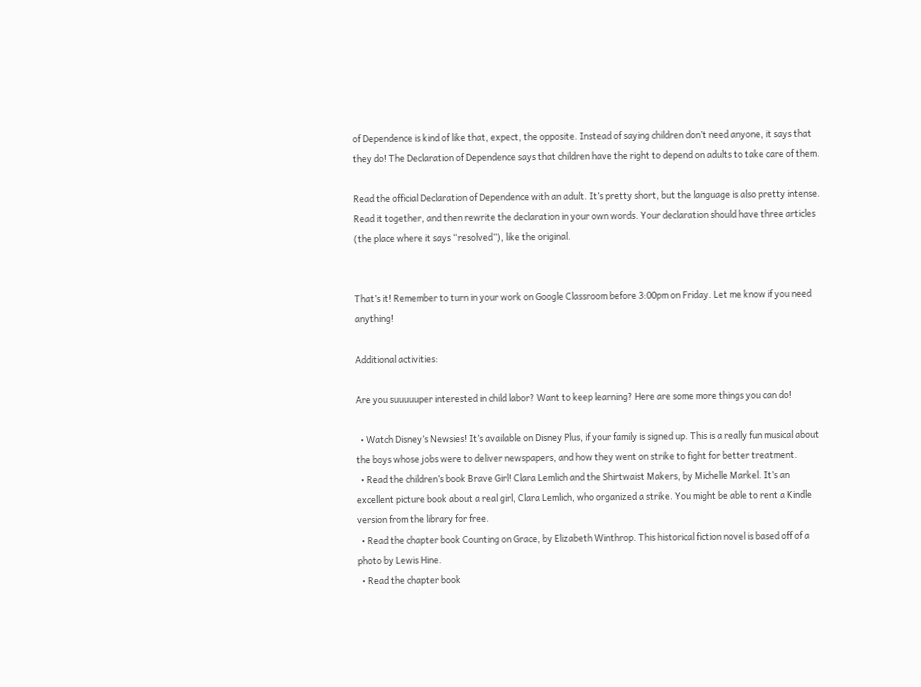of Dependence is kind of like that, expect, the opposite. Instead of saying children don’t need anyone, it says that they do! The Declaration of Dependence says that children have the right to depend on adults to take care of them.

Read the official Declaration of Dependence with an adult. It’s pretty short, but the language is also pretty intense. Read it together, and then rewrite the declaration in your own words. Your declaration should have three articles (the place where it says “resolved”), like the original.


That’s it! Remember to turn in your work on Google Classroom before 3:00pm on Friday. Let me know if you need anything!

Additional activities:

Are you suuuuuper interested in child labor? Want to keep learning? Here are some more things you can do!

  • Watch Disney’s Newsies! It’s available on Disney Plus, if your family is signed up. This is a really fun musical about the boys whose jobs were to deliver newspapers, and how they went on strike to fight for better treatment.
  • Read the children’s book Brave Girl! Clara Lemlich and the Shirtwaist Makers, by Michelle Markel. It’s an excellent picture book about a real girl, Clara Lemlich, who organized a strike. You might be able to rent a Kindle version from the library for free.
  • Read the chapter book Counting on Grace, by Elizabeth Winthrop. This historical fiction novel is based off of a photo by Lewis Hine.
  • Read the chapter book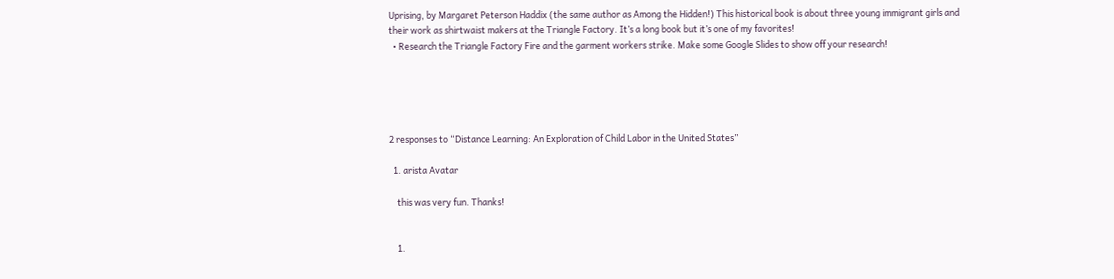Uprising, by Margaret Peterson Haddix (the same author as Among the Hidden!) This historical book is about three young immigrant girls and their work as shirtwaist makers at the Triangle Factory. It’s a long book but it’s one of my favorites!
  • Research the Triangle Factory Fire and the garment workers strike. Make some Google Slides to show off your research!





2 responses to “Distance Learning: An Exploration of Child Labor in the United States”

  1. arista Avatar

    this was very fun. Thanks!


    1.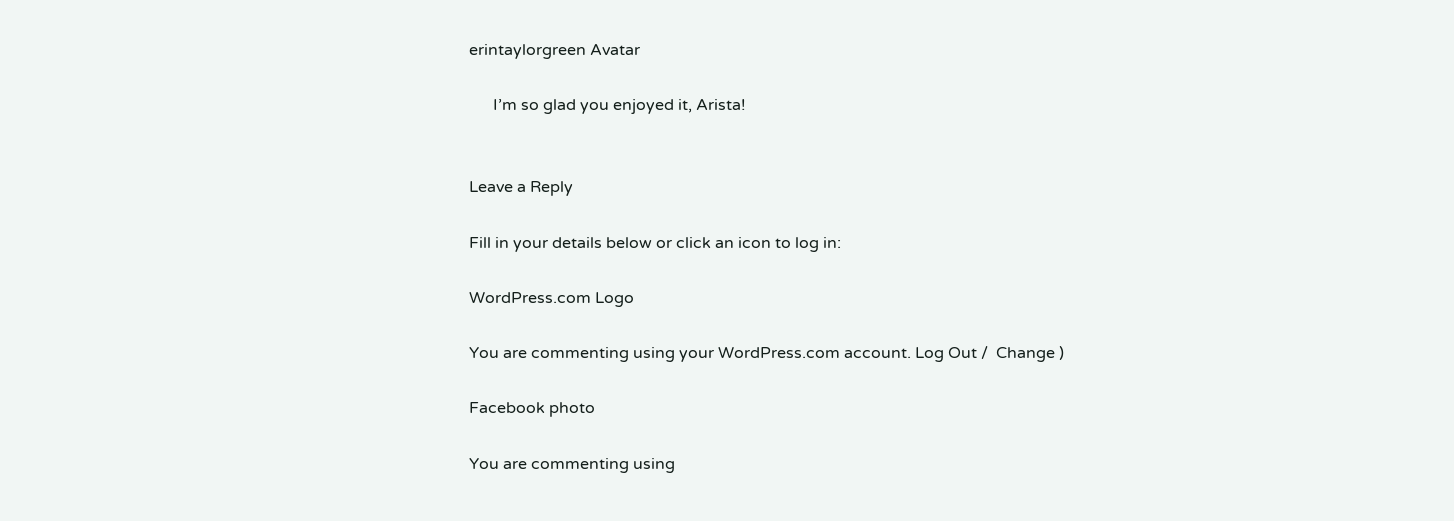erintaylorgreen Avatar

      I’m so glad you enjoyed it, Arista!


Leave a Reply

Fill in your details below or click an icon to log in:

WordPress.com Logo

You are commenting using your WordPress.com account. Log Out /  Change )

Facebook photo

You are commenting using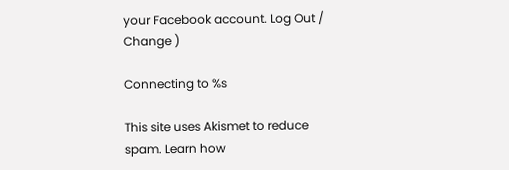your Facebook account. Log Out /  Change )

Connecting to %s

This site uses Akismet to reduce spam. Learn how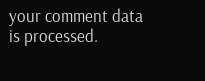your comment data is processed.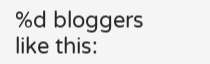%d bloggers like this: